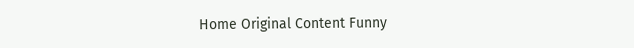Home Original Content Funny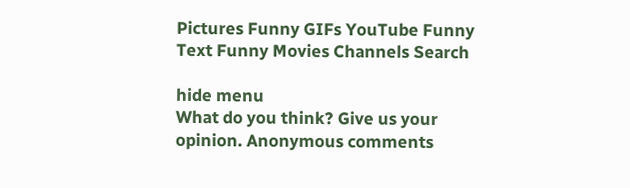Pictures Funny GIFs YouTube Funny Text Funny Movies Channels Search

hide menu
What do you think? Give us your opinion. Anonymous comments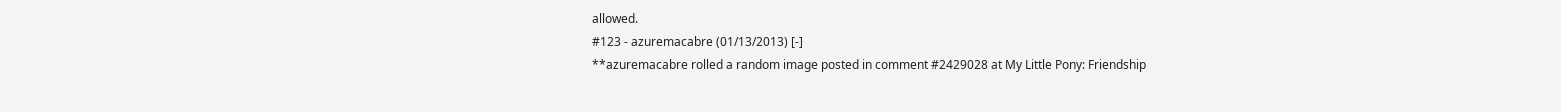allowed.
#123 - azuremacabre (01/13/2013) [-]
**azuremacabre rolled a random image posted in comment #2429028 at My Little Pony: Friendship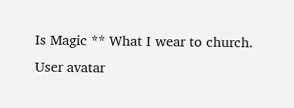Is Magic ** What I wear to church.
User avatar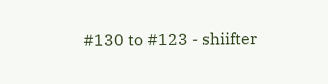#130 to #123 - shiifter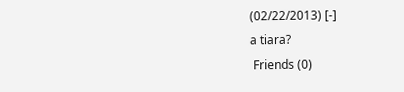(02/22/2013) [-]
a tiara?
 Friends (0)